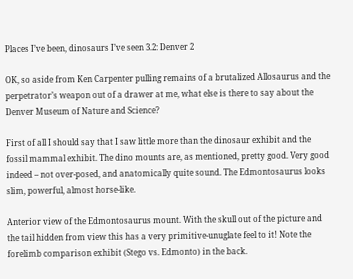Places I’ve been, dinosaurs I’ve seen 3.2: Denver 2

OK, so aside from Ken Carpenter pulling remains of a brutalized Allosaurus and the perpetrator’s weapon out of a drawer at me, what else is there to say about the Denver Museum of Nature and Science?

First of all I should say that I saw little more than the dinosaur exhibit and the fossil mammal exhibit. The dino mounts are, as mentioned, pretty good. Very good indeed – not over-posed, and anatomically quite sound. The Edmontosaurus looks slim, powerful, almost horse-like.

Anterior view of the Edmontosaurus mount. With the skull out of the picture and the tail hidden from view this has a very primitive-unuglate feel to it! Note the forelimb comparison exhibit (Stego vs. Edmonto) in the back.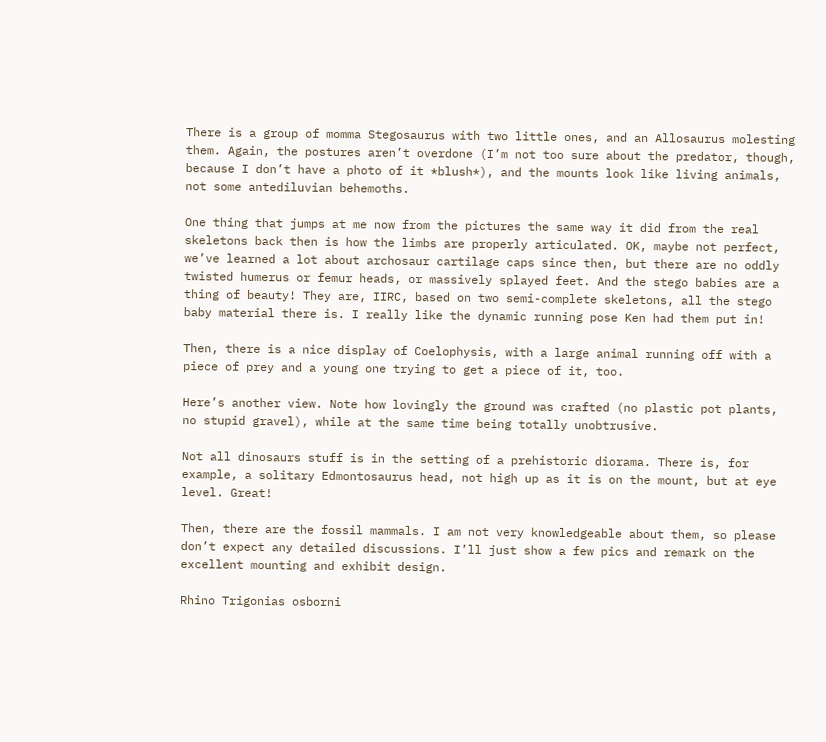There is a group of momma Stegosaurus with two little ones, and an Allosaurus molesting them. Again, the postures aren’t overdone (I’m not too sure about the predator, though, because I don’t have a photo of it *blush*), and the mounts look like living animals, not some antediluvian behemoths.

One thing that jumps at me now from the pictures the same way it did from the real skeletons back then is how the limbs are properly articulated. OK, maybe not perfect, we’ve learned a lot about archosaur cartilage caps since then, but there are no oddly twisted humerus or femur heads, or massively splayed feet. And the stego babies are a thing of beauty! They are, IIRC, based on two semi-complete skeletons, all the stego baby material there is. I really like the dynamic running pose Ken had them put in!

Then, there is a nice display of Coelophysis, with a large animal running off with a piece of prey and a young one trying to get a piece of it, too.

Here’s another view. Note how lovingly the ground was crafted (no plastic pot plants, no stupid gravel), while at the same time being totally unobtrusive.

Not all dinosaurs stuff is in the setting of a prehistoric diorama. There is, for example, a solitary Edmontosaurus head, not high up as it is on the mount, but at eye level. Great!

Then, there are the fossil mammals. I am not very knowledgeable about them, so please don’t expect any detailed discussions. I’ll just show a few pics and remark on the excellent mounting and exhibit design.

Rhino Trigonias osborni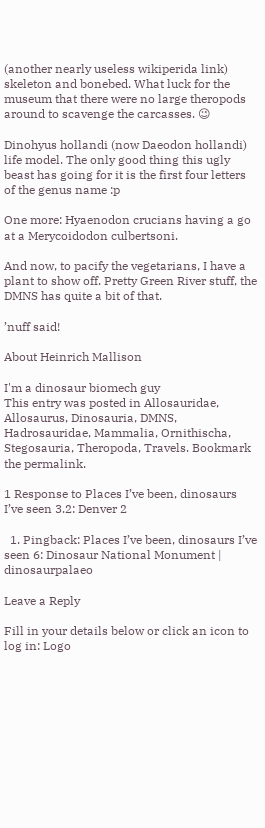(another nearly useless wikiperida link) skeleton and bonebed. What luck for the museum that there were no large theropods around to scavenge the carcasses. 😉

Dinohyus hollandi (now Daeodon hollandi) life model. The only good thing this ugly beast has going for it is the first four letters of the genus name :p

One more: Hyaenodon crucians having a go at a Merycoidodon culbertsoni.

And now, to pacify the vegetarians, I have a plant to show off. Pretty Green River stuff, the DMNS has quite a bit of that.

’nuff said!

About Heinrich Mallison

I'm a dinosaur biomech guy
This entry was posted in Allosauridae, Allosaurus, Dinosauria, DMNS, Hadrosauridae, Mammalia, Ornithischa, Stegosauria, Theropoda, Travels. Bookmark the permalink.

1 Response to Places I’ve been, dinosaurs I’ve seen 3.2: Denver 2

  1. Pingback: Places I’ve been, dinosaurs I’ve seen 6: Dinosaur National Monument | dinosaurpalaeo

Leave a Reply

Fill in your details below or click an icon to log in: Logo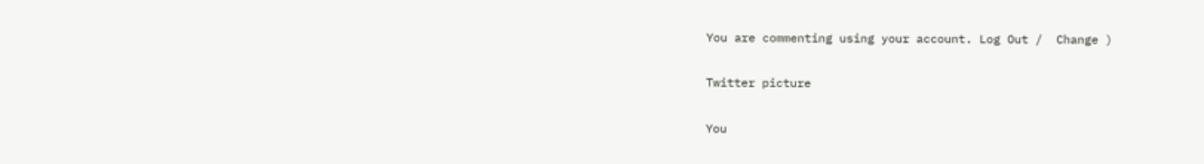You are commenting using your account. Log Out /  Change )

Twitter picture

You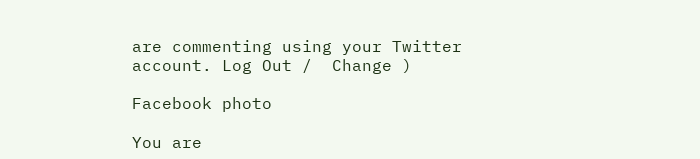are commenting using your Twitter account. Log Out /  Change )

Facebook photo

You are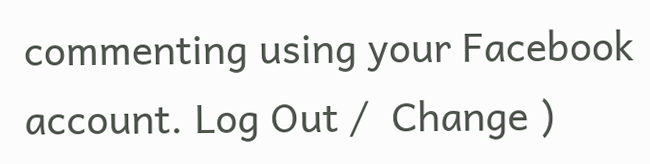commenting using your Facebook account. Log Out /  Change )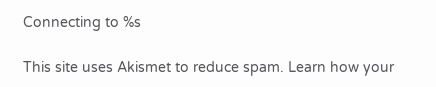Connecting to %s

This site uses Akismet to reduce spam. Learn how your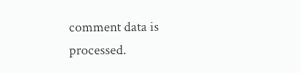comment data is processed.